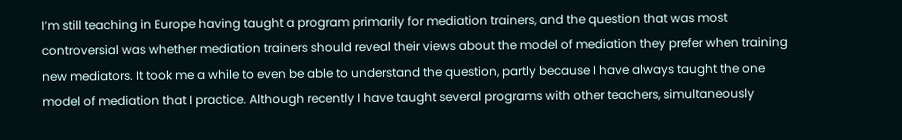I’m still teaching in Europe having taught a program primarily for mediation trainers, and the question that was most controversial was whether mediation trainers should reveal their views about the model of mediation they prefer when training new mediators. It took me a while to even be able to understand the question, partly because I have always taught the one model of mediation that I practice. Although recently I have taught several programs with other teachers, simultaneously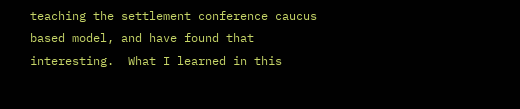teaching the settlement conference caucus based model, and have found that interesting.  What I learned in this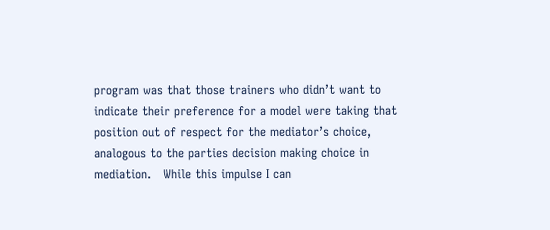program was that those trainers who didn’t want to indicate their preference for a model were taking that position out of respect for the mediator’s choice, analogous to the parties decision making choice in mediation.   While this impulse I can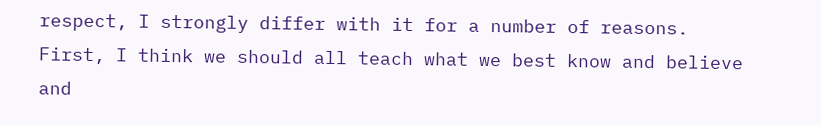respect, I strongly differ with it for a number of reasons. First, I think we should all teach what we best know and believe and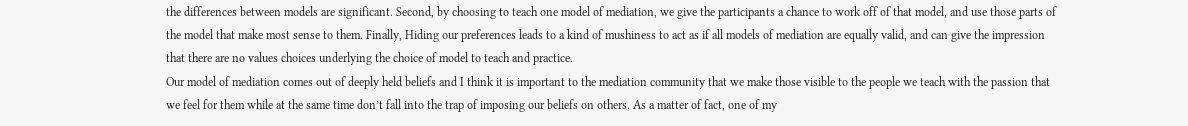the differences between models are significant. Second, by choosing to teach one model of mediation, we give the participants a chance to work off of that model, and use those parts of the model that make most sense to them. Finally, Hiding our preferences leads to a kind of mushiness to act as if all models of mediation are equally valid, and can give the impression that there are no values choices underlying the choice of model to teach and practice.
Our model of mediation comes out of deeply held beliefs and I think it is important to the mediation community that we make those visible to the people we teach with the passion that we feel for them while at the same time don’t fall into the trap of imposing our beliefs on others. As a matter of fact, one of my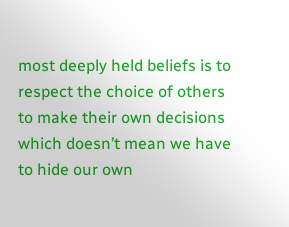most deeply held beliefs is to respect the choice of others to make their own decisions which doesn’t mean we have to hide our own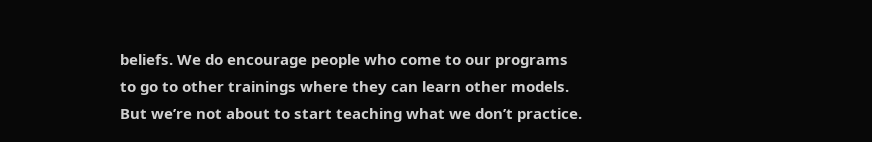beliefs. We do encourage people who come to our programs to go to other trainings where they can learn other models.  But we’re not about to start teaching what we don’t practice.